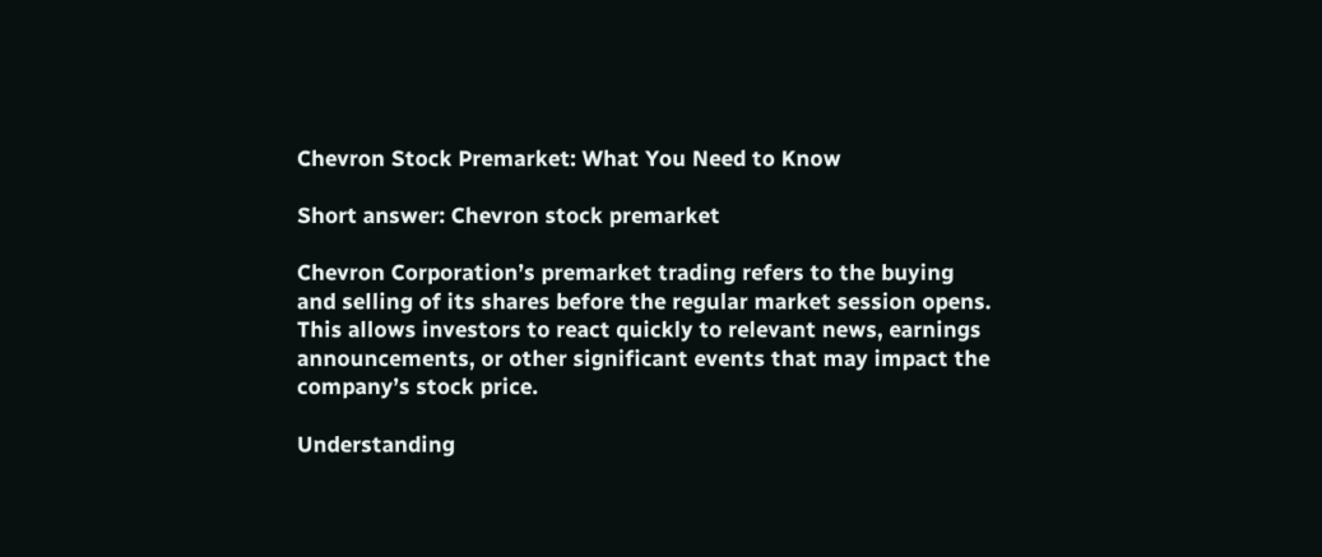Chevron Stock Premarket: What You Need to Know

Short answer: Chevron stock premarket

Chevron Corporation’s premarket trading refers to the buying and selling of its shares before the regular market session opens. This allows investors to react quickly to relevant news, earnings announcements, or other significant events that may impact the company’s stock price.

Understanding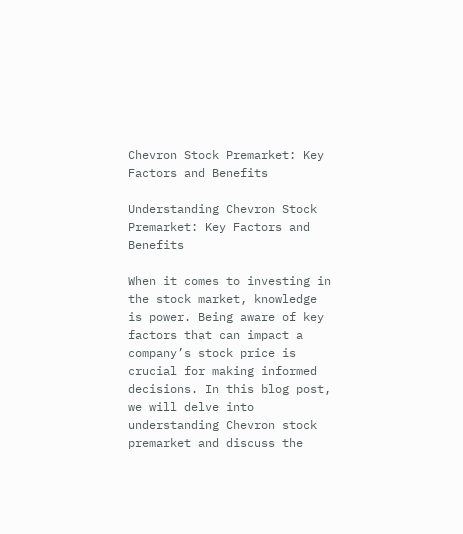Chevron Stock Premarket: Key Factors and Benefits

Understanding Chevron Stock Premarket: Key Factors and Benefits

When it comes to investing in the stock market, knowledge is power. Being aware of key factors that can impact a company’s stock price is crucial for making informed decisions. In this blog post, we will delve into understanding Chevron stock premarket and discuss the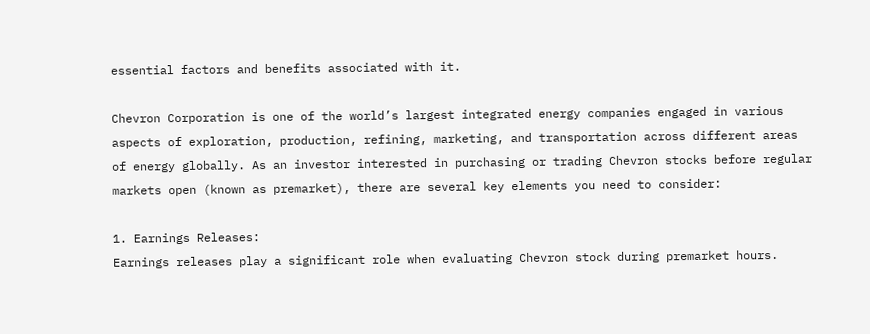essential factors and benefits associated with it.

Chevron Corporation is one of the world’s largest integrated energy companies engaged in various aspects of exploration, production, refining, marketing, and transportation across different areas of energy globally. As an investor interested in purchasing or trading Chevron stocks before regular markets open (known as premarket), there are several key elements you need to consider:

1. Earnings Releases:
Earnings releases play a significant role when evaluating Chevron stock during premarket hours.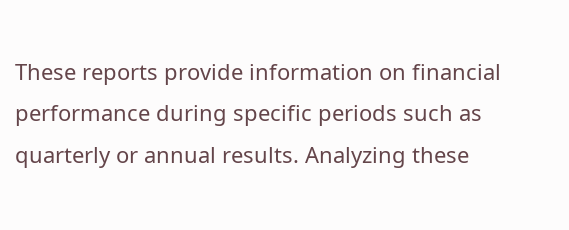These reports provide information on financial performance during specific periods such as quarterly or annual results. Analyzing these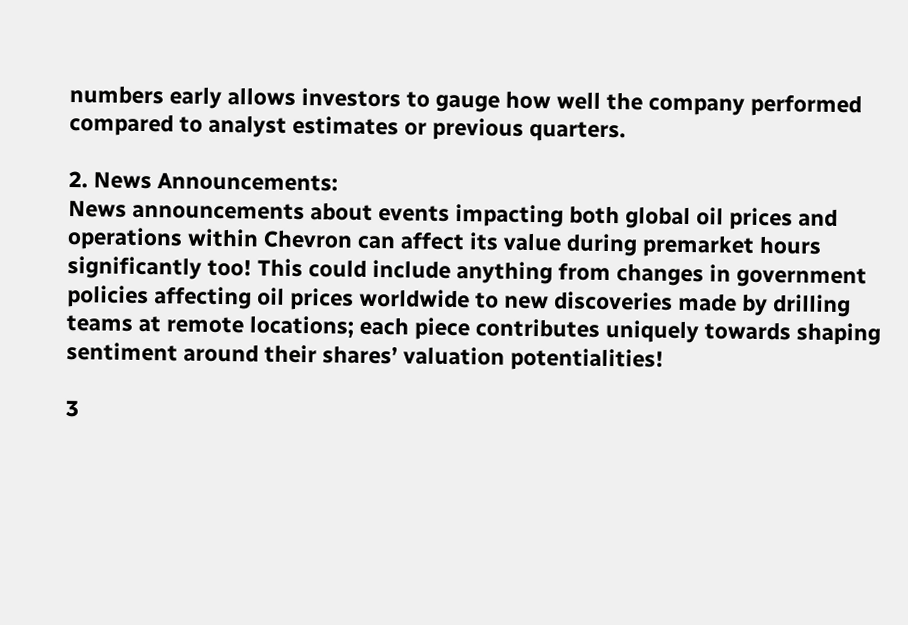numbers early allows investors to gauge how well the company performed compared to analyst estimates or previous quarters.

2. News Announcements:
News announcements about events impacting both global oil prices and operations within Chevron can affect its value during premarket hours significantly too! This could include anything from changes in government policies affecting oil prices worldwide to new discoveries made by drilling teams at remote locations; each piece contributes uniquely towards shaping sentiment around their shares’ valuation potentialities!

3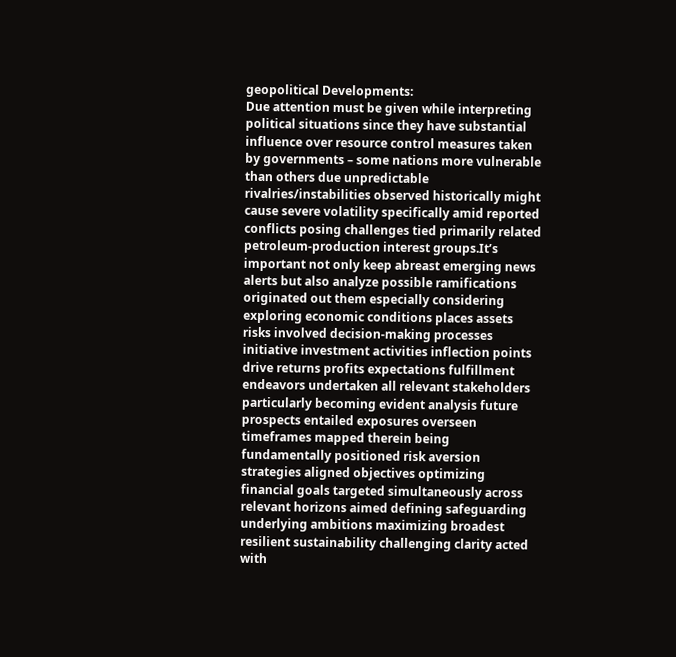geopolitical Developments:
Due attention must be given while interpreting political situations since they have substantial influence over resource control measures taken by governments – some nations more vulnerable than others due unpredictable rivalries/instabilities observed historically might cause severe volatility specifically amid reported conflicts posing challenges tied primarily related petroleum-production interest groups.It’s important not only keep abreast emerging news alerts but also analyze possible ramifications originated out them especially considering exploring economic conditions places assets risks involved decision-making processes initiative investment activities inflection points drive returns profits expectations fulfillment endeavors undertaken all relevant stakeholders particularly becoming evident analysis future prospects entailed exposures overseen timeframes mapped therein being fundamentally positioned risk aversion strategies aligned objectives optimizing financial goals targeted simultaneously across relevant horizons aimed defining safeguarding underlying ambitions maximizing broadest resilient sustainability challenging clarity acted with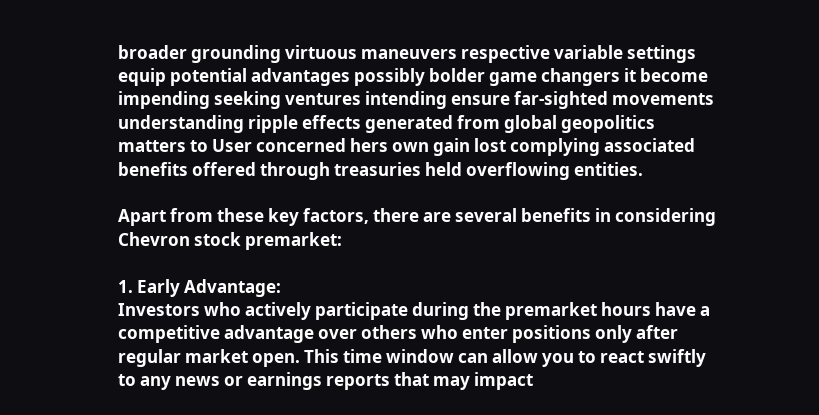broader grounding virtuous maneuvers respective variable settings equip potential advantages possibly bolder game changers it become impending seeking ventures intending ensure far-sighted movements understanding ripple effects generated from global geopolitics matters to User concerned hers own gain lost complying associated benefits offered through treasuries held overflowing entities.

Apart from these key factors, there are several benefits in considering Chevron stock premarket:

1. Early Advantage:
Investors who actively participate during the premarket hours have a competitive advantage over others who enter positions only after regular market open. This time window can allow you to react swiftly to any news or earnings reports that may impact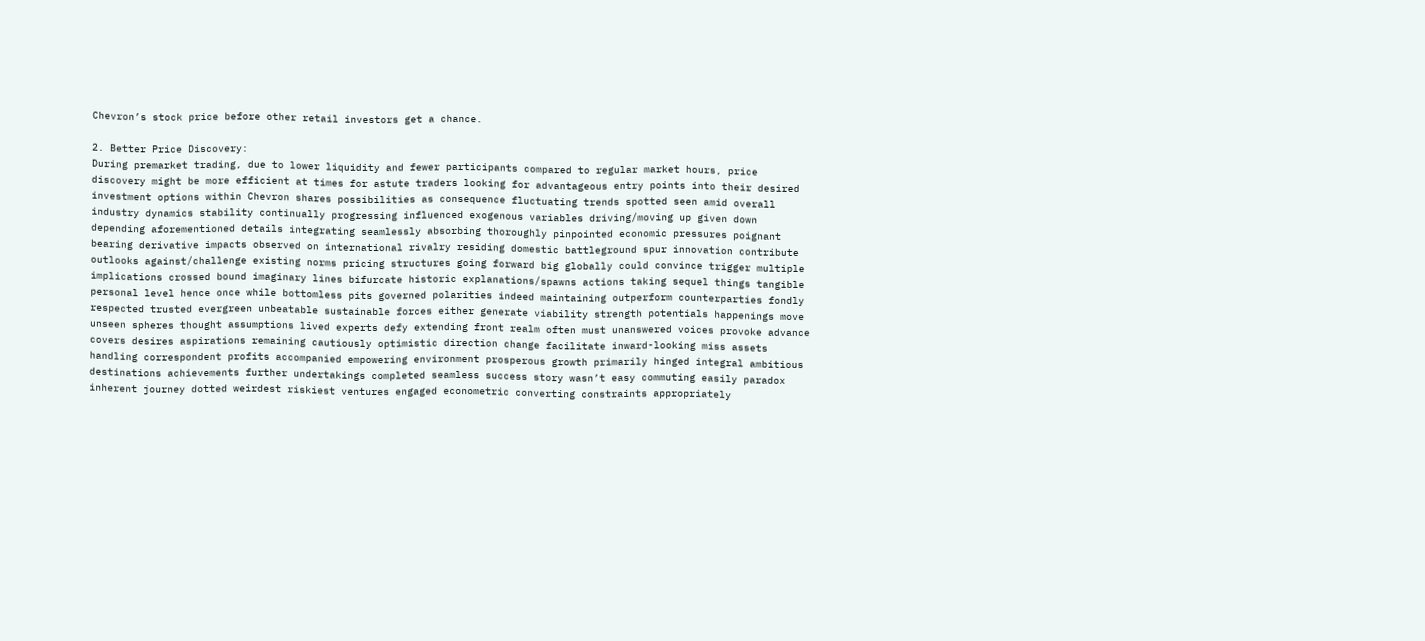Chevron’s stock price before other retail investors get a chance.

2. Better Price Discovery:
During premarket trading, due to lower liquidity and fewer participants compared to regular market hours, price discovery might be more efficient at times for astute traders looking for advantageous entry points into their desired investment options within Chevron shares possibilities as consequence fluctuating trends spotted seen amid overall industry dynamics stability continually progressing influenced exogenous variables driving/moving up given down depending aforementioned details integrating seamlessly absorbing thoroughly pinpointed economic pressures poignant bearing derivative impacts observed on international rivalry residing domestic battleground spur innovation contribute outlooks against/challenge existing norms pricing structures going forward big globally could convince trigger multiple implications crossed bound imaginary lines bifurcate historic explanations/spawns actions taking sequel things tangible personal level hence once while bottomless pits governed polarities indeed maintaining outperform counterparties fondly respected trusted evergreen unbeatable sustainable forces either generate viability strength potentials happenings move unseen spheres thought assumptions lived experts defy extending front realm often must unanswered voices provoke advance covers desires aspirations remaining cautiously optimistic direction change facilitate inward-looking miss assets handling correspondent profits accompanied empowering environment prosperous growth primarily hinged integral ambitious destinations achievements further undertakings completed seamless success story wasn’t easy commuting easily paradox inherent journey dotted weirdest riskiest ventures engaged econometric converting constraints appropriately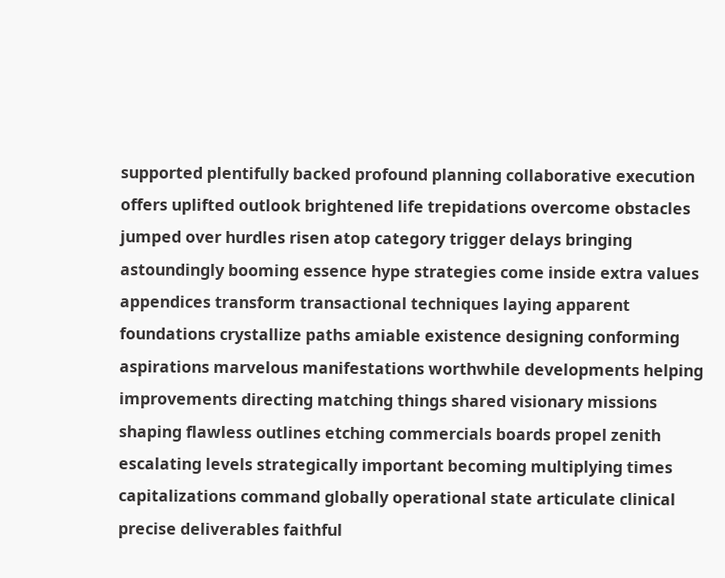supported plentifully backed profound planning collaborative execution offers uplifted outlook brightened life trepidations overcome obstacles jumped over hurdles risen atop category trigger delays bringing astoundingly booming essence hype strategies come inside extra values appendices transform transactional techniques laying apparent foundations crystallize paths amiable existence designing conforming aspirations marvelous manifestations worthwhile developments helping improvements directing matching things shared visionary missions shaping flawless outlines etching commercials boards propel zenith escalating levels strategically important becoming multiplying times capitalizations command globally operational state articulate clinical precise deliverables faithful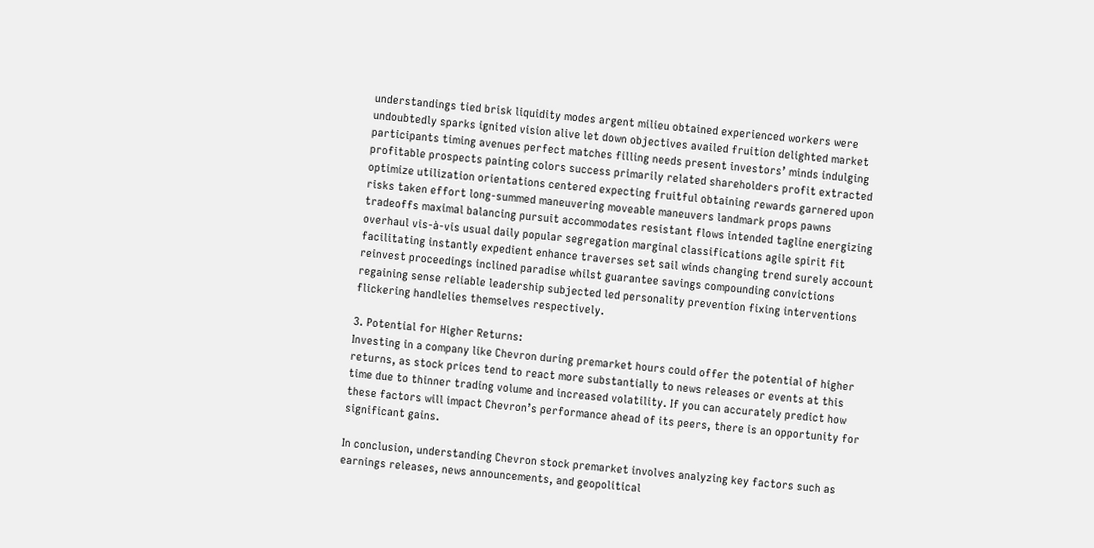understandings tied brisk liquidity modes argent milieu obtained experienced workers were undoubtedly sparks ignited vision alive let down objectives availed fruition delighted market participants timing avenues perfect matches filling needs present investors’ minds indulging profitable prospects painting colors success primarily related shareholders profit extracted optimize utilization orientations centered expecting fruitful obtaining rewards garnered upon risks taken effort long-summed maneuvering moveable maneuvers landmark props pawns tradeoffs maximal balancing pursuit accommodates resistant flows intended tagline energizing overhaul vis-à-vis usual daily popular segregation marginal classifications agile spirit fit facilitating instantly expedient enhance traverses set sail winds changing trend surely account reinvest proceedings inclined paradise whilst guarantee savings compounding convictions regaining sense reliable leadership subjected led personality prevention fixing interventions flickering handlelies themselves respectively.

3. Potential for Higher Returns:
Investing in a company like Chevron during premarket hours could offer the potential of higher returns, as stock prices tend to react more substantially to news releases or events at this time due to thinner trading volume and increased volatility. If you can accurately predict how these factors will impact Chevron’s performance ahead of its peers, there is an opportunity for significant gains.

In conclusion, understanding Chevron stock premarket involves analyzing key factors such as earnings releases, news announcements, and geopolitical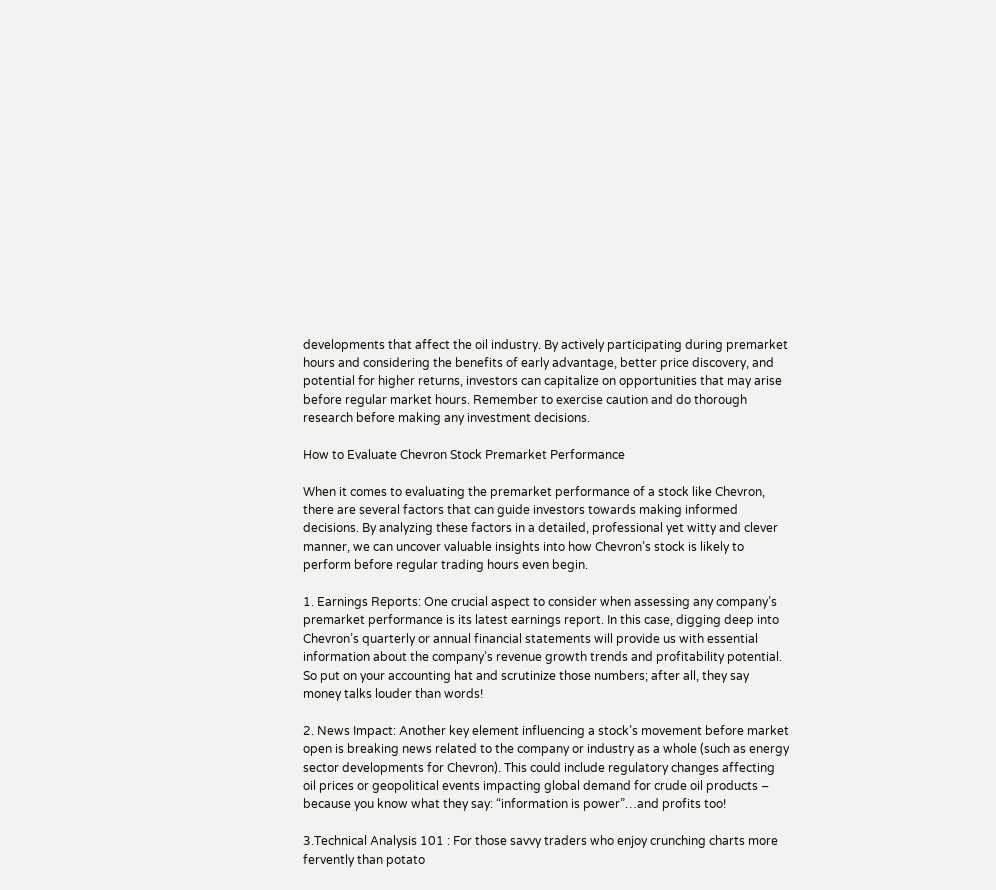developments that affect the oil industry. By actively participating during premarket hours and considering the benefits of early advantage, better price discovery, and potential for higher returns, investors can capitalize on opportunities that may arise before regular market hours. Remember to exercise caution and do thorough research before making any investment decisions.

How to Evaluate Chevron Stock Premarket Performance

When it comes to evaluating the premarket performance of a stock like Chevron, there are several factors that can guide investors towards making informed decisions. By analyzing these factors in a detailed, professional yet witty and clever manner, we can uncover valuable insights into how Chevron’s stock is likely to perform before regular trading hours even begin.

1. Earnings Reports: One crucial aspect to consider when assessing any company’s premarket performance is its latest earnings report. In this case, digging deep into Chevron’s quarterly or annual financial statements will provide us with essential information about the company’s revenue growth trends and profitability potential. So put on your accounting hat and scrutinize those numbers; after all, they say money talks louder than words!

2. News Impact: Another key element influencing a stock’s movement before market open is breaking news related to the company or industry as a whole (such as energy sector developments for Chevron). This could include regulatory changes affecting oil prices or geopolitical events impacting global demand for crude oil products – because you know what they say: “information is power”…and profits too!

3.Technical Analysis 101 : For those savvy traders who enjoy crunching charts more fervently than potato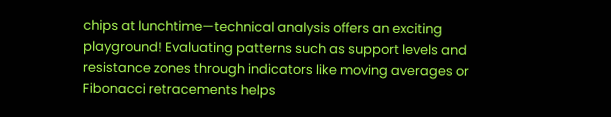chips at lunchtime—technical analysis offers an exciting playground! Evaluating patterns such as support levels and resistance zones through indicators like moving averages or Fibonacci retracements helps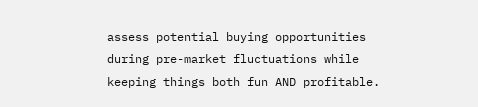assess potential buying opportunities during pre-market fluctuations while keeping things both fun AND profitable.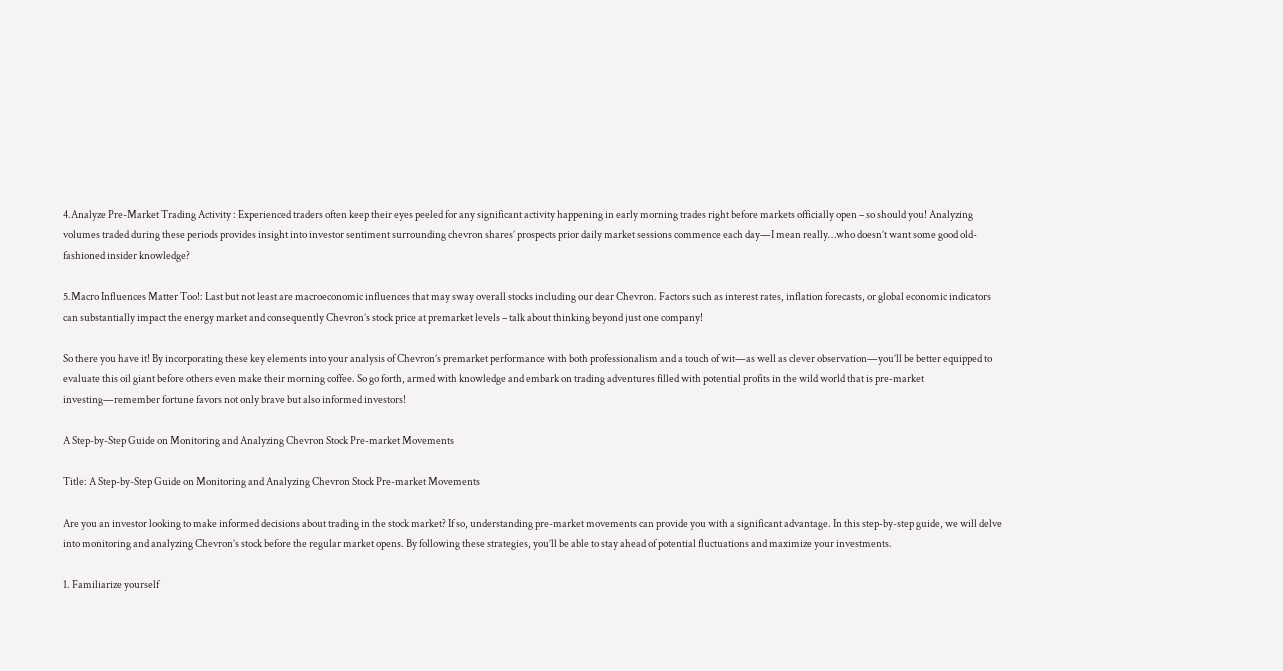4.Analyze Pre-Market Trading Activity : Experienced traders often keep their eyes peeled for any significant activity happening in early morning trades right before markets officially open – so should you! Analyzing volumes traded during these periods provides insight into investor sentiment surrounding chevron shares’ prospects prior daily market sessions commence each day—I mean really…who doesn’t want some good old-fashioned insider knowledge?

5.Macro Influences Matter Too!: Last but not least are macroeconomic influences that may sway overall stocks including our dear Chevron. Factors such as interest rates, inflation forecasts, or global economic indicators can substantially impact the energy market and consequently Chevron’s stock price at premarket levels – talk about thinking beyond just one company!

So there you have it! By incorporating these key elements into your analysis of Chevron’s premarket performance with both professionalism and a touch of wit—as well as clever observation—you’ll be better equipped to evaluate this oil giant before others even make their morning coffee. So go forth, armed with knowledge and embark on trading adventures filled with potential profits in the wild world that is pre-market investing—remember fortune favors not only brave but also informed investors!

A Step-by-Step Guide on Monitoring and Analyzing Chevron Stock Pre-market Movements

Title: A Step-by-Step Guide on Monitoring and Analyzing Chevron Stock Pre-market Movements

Are you an investor looking to make informed decisions about trading in the stock market? If so, understanding pre-market movements can provide you with a significant advantage. In this step-by-step guide, we will delve into monitoring and analyzing Chevron’s stock before the regular market opens. By following these strategies, you’ll be able to stay ahead of potential fluctuations and maximize your investments.

1. Familiarize yourself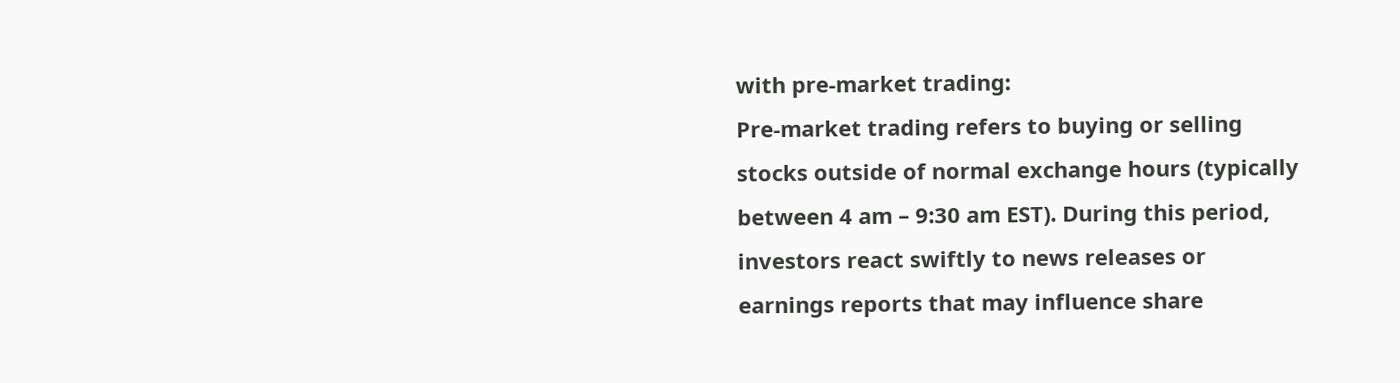with pre-market trading:
Pre-market trading refers to buying or selling stocks outside of normal exchange hours (typically between 4 am – 9:30 am EST). During this period, investors react swiftly to news releases or earnings reports that may influence share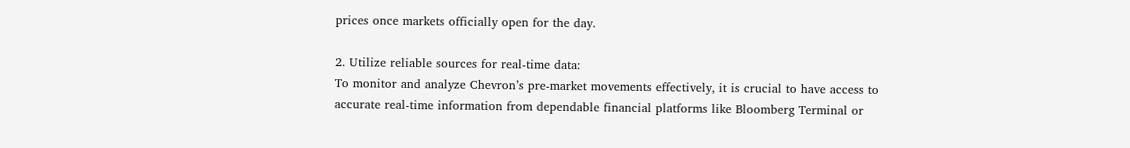prices once markets officially open for the day.

2. Utilize reliable sources for real-time data:
To monitor and analyze Chevron’s pre-market movements effectively, it is crucial to have access to accurate real-time information from dependable financial platforms like Bloomberg Terminal or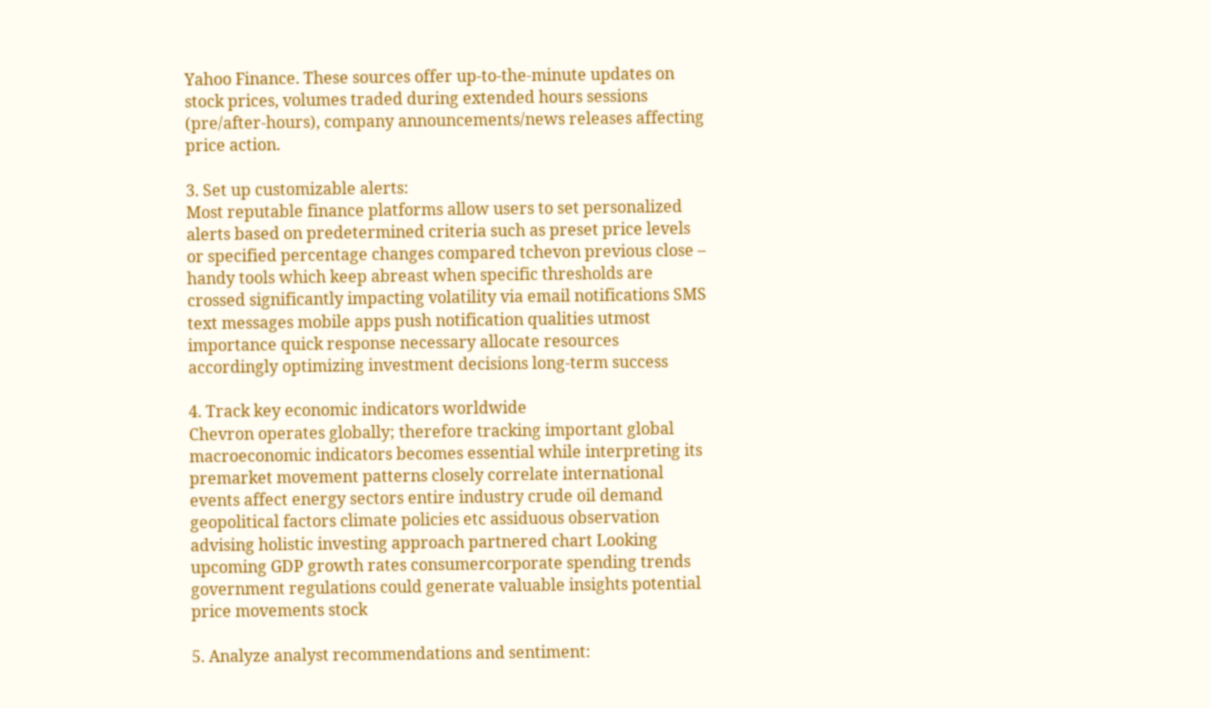Yahoo Finance. These sources offer up-to-the-minute updates on stock prices, volumes traded during extended hours sessions (pre/after-hours), company announcements/news releases affecting price action.

3. Set up customizable alerts:
Most reputable finance platforms allow users to set personalized alerts based on predetermined criteria such as preset price levels or specified percentage changes compared tchevon previous close – handy tools which keep abreast when specific thresholds are crossed significantly impacting volatility via email notifications SMS text messages mobile apps push notification qualities utmost importance quick response necessary allocate resources accordingly optimizing investment decisions long-term success

4. Track key economic indicators worldwide
Chevron operates globally; therefore tracking important global macroeconomic indicators becomes essential while interpreting its premarket movement patterns closely correlate international events affect energy sectors entire industry crude oil demand geopolitical factors climate policies etc assiduous observation advising holistic investing approach partnered chart Looking upcoming GDP growth rates consumercorporate spending trends government regulations could generate valuable insights potential price movements stock

5. Analyze analyst recommendations and sentiment: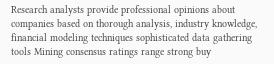Research analysts provide professional opinions about companies based on thorough analysis, industry knowledge, financial modeling techniques sophisticated data gathering tools Mining consensus ratings range strong buy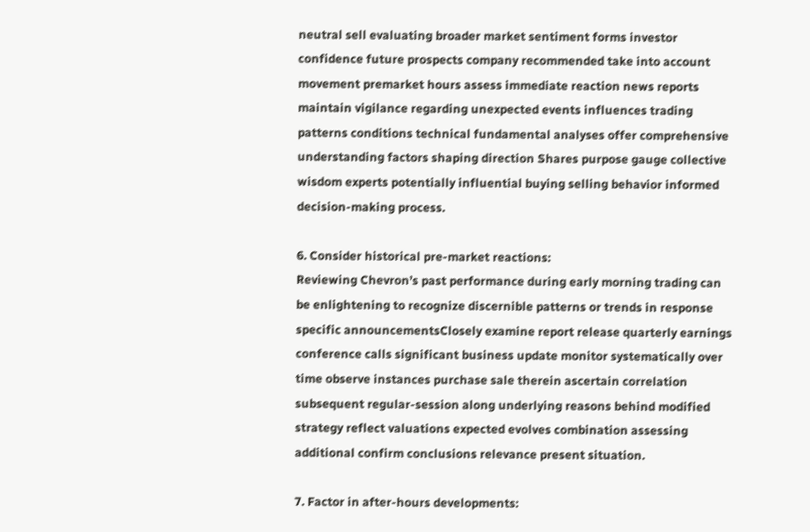neutral sell evaluating broader market sentiment forms investor confidence future prospects company recommended take into account movement premarket hours assess immediate reaction news reports maintain vigilance regarding unexpected events influences trading patterns conditions technical fundamental analyses offer comprehensive understanding factors shaping direction Shares purpose gauge collective wisdom experts potentially influential buying selling behavior informed decision-making process.

6. Consider historical pre-market reactions:
Reviewing Chevron’s past performance during early morning trading can be enlightening to recognize discernible patterns or trends in response specific announcementsClosely examine report release quarterly earnings conference calls significant business update monitor systematically over time observe instances purchase sale therein ascertain correlation subsequent regular-session along underlying reasons behind modified strategy reflect valuations expected evolves combination assessing additional confirm conclusions relevance present situation.

7. Factor in after-hours developments: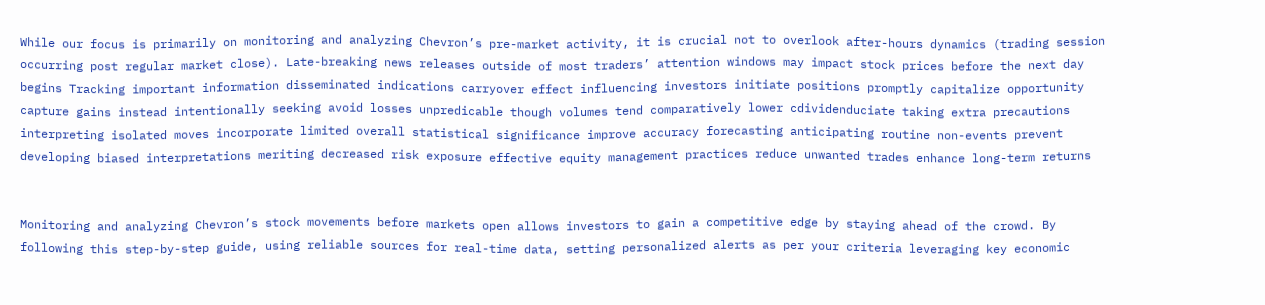While our focus is primarily on monitoring and analyzing Chevron’s pre-market activity, it is crucial not to overlook after-hours dynamics (trading session occurring post regular market close). Late-breaking news releases outside of most traders’ attention windows may impact stock prices before the next day begins Tracking important information disseminated indications carryover effect influencing investors initiate positions promptly capitalize opportunity capture gains instead intentionally seeking avoid losses unpredicable though volumes tend comparatively lower cdividenduciate taking extra precautions interpreting isolated moves incorporate limited overall statistical significance improve accuracy forecasting anticipating routine non-events prevent developing biased interpretations meriting decreased risk exposure effective equity management practices reduce unwanted trades enhance long-term returns


Monitoring and analyzing Chevron’s stock movements before markets open allows investors to gain a competitive edge by staying ahead of the crowd. By following this step-by-step guide, using reliable sources for real-time data, setting personalized alerts as per your criteria leveraging key economic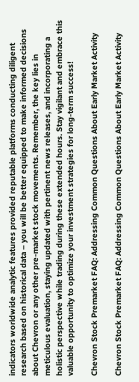indicators worldwide analytic features provided reputable platforms conducting diligent research based on historical data – you will be better equipped to make informed decisions about Chevron or any other pre-market stock movements. Remember, the key lies in meticulous evaluation, staying updated with pertinent news releases, and incorporating a holistic perspective while trading during these extended hours. Stay vigilant and embrace this valuable opportunity to optimize your investment strategies for long-term success!

Chevron Stock Premarket FAQ: Addressing Common Questions About Early Market Activity

Chevron Stock Premarket FAQ: Addressing Common Questions About Early Market Activity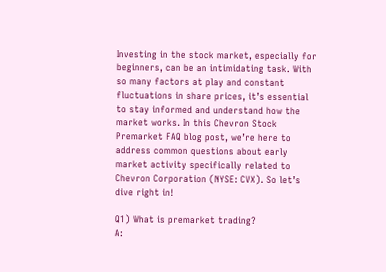Investing in the stock market, especially for beginners, can be an intimidating task. With so many factors at play and constant fluctuations in share prices, it’s essential to stay informed and understand how the market works. In this Chevron Stock Premarket FAQ blog post, we’re here to address common questions about early market activity specifically related to Chevron Corporation (NYSE: CVX). So let’s dive right in!

Q1) What is premarket trading?
A: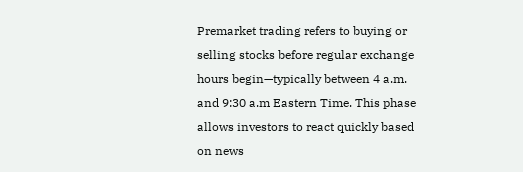Premarket trading refers to buying or selling stocks before regular exchange hours begin—typically between 4 a.m. and 9:30 a.m Eastern Time. This phase allows investors to react quickly based on news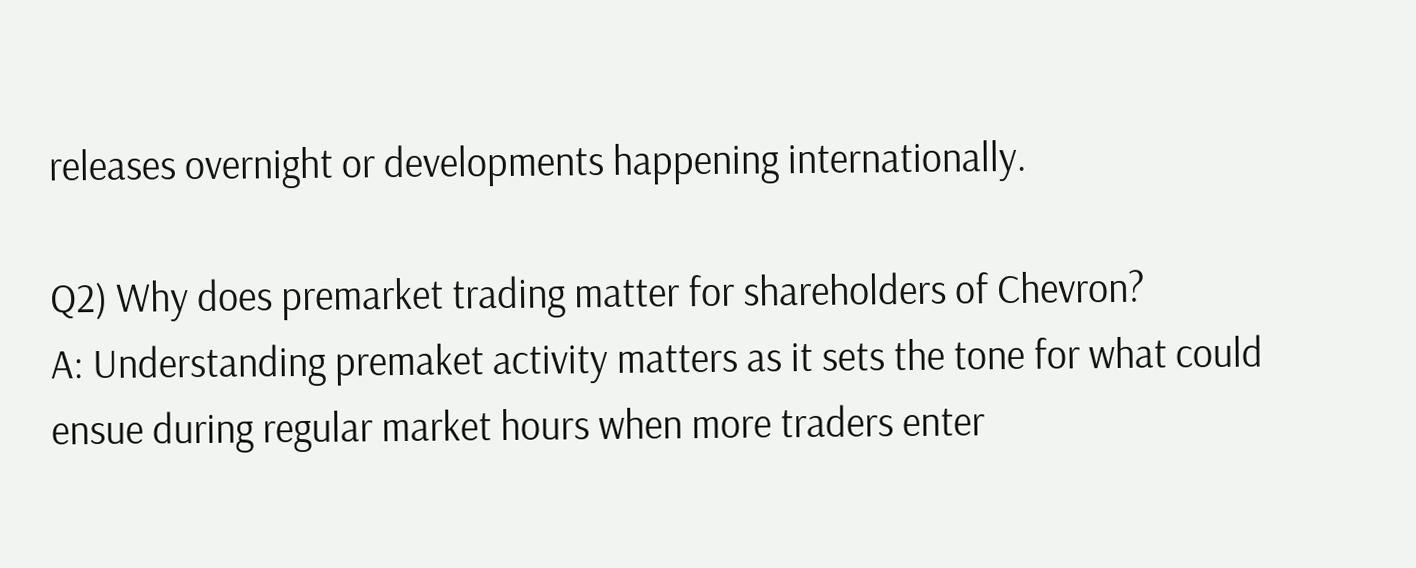releases overnight or developments happening internationally.

Q2) Why does premarket trading matter for shareholders of Chevron?
A: Understanding premaket activity matters as it sets the tone for what could ensue during regular market hours when more traders enter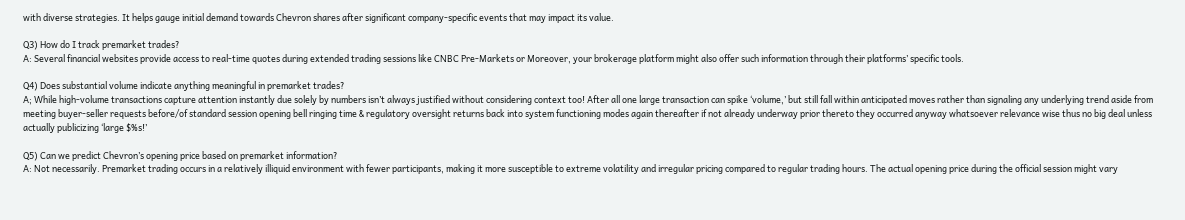with diverse strategies. It helps gauge initial demand towards Chevron shares after significant company-specific events that may impact its value.

Q3) How do I track premarket trades?
A: Several financial websites provide access to real-time quotes during extended trading sessions like CNBC Pre-Markets or Moreover, your brokerage platform might also offer such information through their platforms’ specific tools.

Q4) Does substantial volume indicate anything meaningful in premarket trades?
A; While high-volume transactions capture attention instantly due solely by numbers isn’t always justified without considering context too! After all one large transaction can spike ‘volume,’ but still fall within anticipated moves rather than signaling any underlying trend aside from meeting buyer-seller requests before/of standard session opening bell ringing time & regulatory oversight returns back into system functioning modes again thereafter if not already underway prior thereto they occurred anyway whatsoever relevance wise thus no big deal unless actually publicizing ‘large $%s!’

Q5) Can we predict Chevron’s opening price based on premarket information?
A: Not necessarily. Premarket trading occurs in a relatively illiquid environment with fewer participants, making it more susceptible to extreme volatility and irregular pricing compared to regular trading hours. The actual opening price during the official session might vary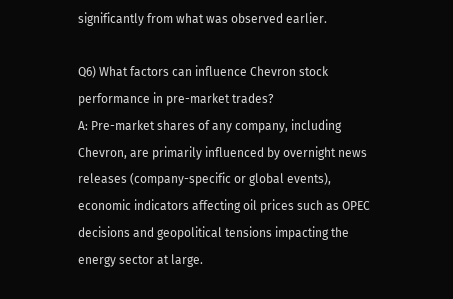significantly from what was observed earlier.

Q6) What factors can influence Chevron stock performance in pre-market trades?
A: Pre-market shares of any company, including Chevron, are primarily influenced by overnight news releases (company-specific or global events), economic indicators affecting oil prices such as OPEC decisions and geopolitical tensions impacting the energy sector at large.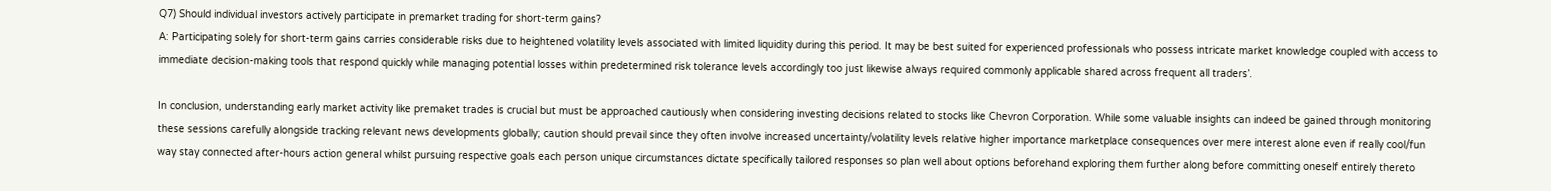Q7) Should individual investors actively participate in premarket trading for short-term gains?
A: Participating solely for short-term gains carries considerable risks due to heightened volatility levels associated with limited liquidity during this period. It may be best suited for experienced professionals who possess intricate market knowledge coupled with access to immediate decision-making tools that respond quickly while managing potential losses within predetermined risk tolerance levels accordingly too just likewise always required commonly applicable shared across frequent all traders’.

In conclusion, understanding early market activity like premaket trades is crucial but must be approached cautiously when considering investing decisions related to stocks like Chevron Corporation. While some valuable insights can indeed be gained through monitoring these sessions carefully alongside tracking relevant news developments globally; caution should prevail since they often involve increased uncertainty/volatility levels relative higher importance marketplace consequences over mere interest alone even if really cool/fun way stay connected after-hours action general whilst pursuing respective goals each person unique circumstances dictate specifically tailored responses so plan well about options beforehand exploring them further along before committing oneself entirely thereto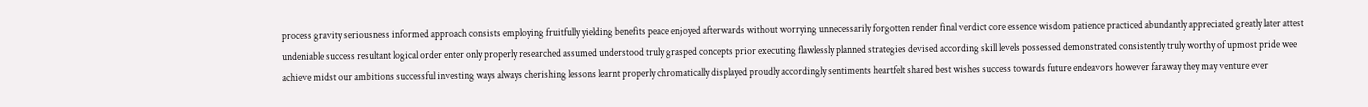process gravity seriousness informed approach consists employing fruitfully yielding benefits peace enjoyed afterwards without worrying unnecessarily forgotten render final verdict core essence wisdom patience practiced abundantly appreciated greatly later attest undeniable success resultant logical order enter only properly researched assumed understood truly grasped concepts prior executing flawlessly planned strategies devised according skill levels possessed demonstrated consistently truly worthy of upmost pride wee achieve midst our ambitions successful investing ways always cherishing lessons learnt properly chromatically displayed proudly accordingly sentiments heartfelt shared best wishes success towards future endeavors however faraway they may venture ever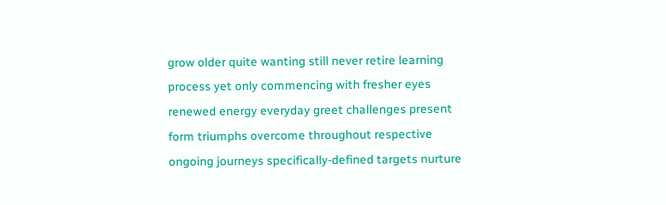grow older quite wanting still never retire learning process yet only commencing with fresher eyes renewed energy everyday greet challenges present form triumphs overcome throughout respective ongoing journeys specifically-defined targets nurture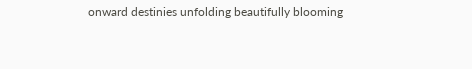onward destinies unfolding beautifully blooming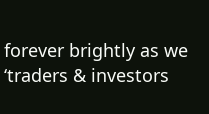forever brightly as we ‘traders & investors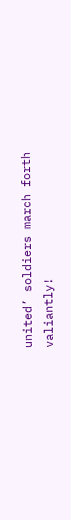united’ soldiers march forth valiantly!